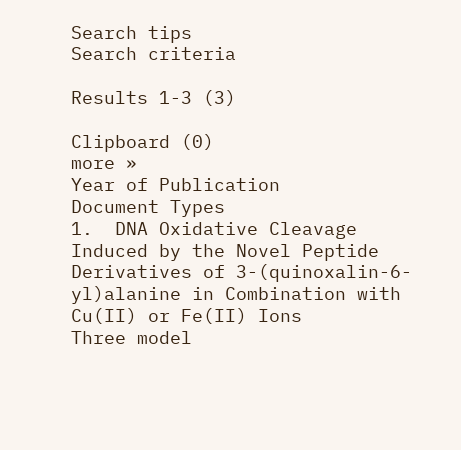Search tips
Search criteria

Results 1-3 (3)

Clipboard (0)
more »
Year of Publication
Document Types
1.  DNA Oxidative Cleavage Induced by the Novel Peptide Derivatives of 3-(quinoxalin-6-yl)alanine in Combination with Cu(II) or Fe(II) Ions
Three model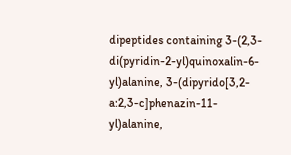dipeptides containing 3-(2,3-di(pyridin-2-yl)quinoxalin-6-yl)alanine, 3-(dipyrido[3,2-a:2,3-c]phenazin-11-yl)alanine,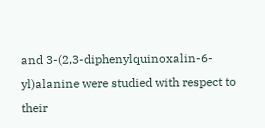and 3-(2,3-diphenylquinoxalin-6-yl)alanine were studied with respect to their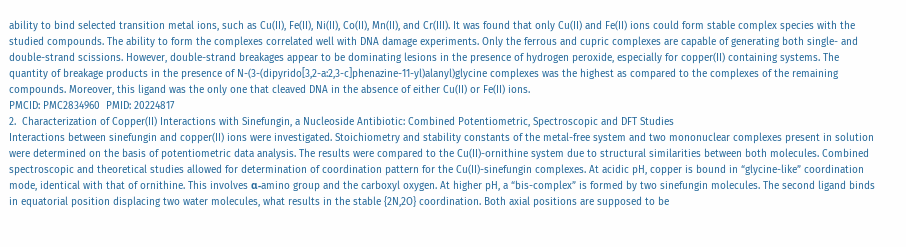ability to bind selected transition metal ions, such as Cu(II), Fe(II), Ni(II), Co(II), Mn(II), and Cr(III). It was found that only Cu(II) and Fe(II) ions could form stable complex species with the studied compounds. The ability to form the complexes correlated well with DNA damage experiments. Only the ferrous and cupric complexes are capable of generating both single- and double-strand scissions. However, double-strand breakages appear to be dominating lesions in the presence of hydrogen peroxide, especially for copper(II) containing systems. The quantity of breakage products in the presence of N-(3-(dipyrido[3,2-a:2,3-c]phenazine-11-yl)alanyl)glycine complexes was the highest as compared to the complexes of the remaining compounds. Moreover, this ligand was the only one that cleaved DNA in the absence of either Cu(II) or Fe(II) ions.
PMCID: PMC2834960  PMID: 20224817
2.  Characterization of Copper(II) Interactions with Sinefungin, a Nucleoside Antibiotic: Combined Potentiometric, Spectroscopic and DFT Studies
Interactions between sinefungin and copper(II) ions were investigated. Stoichiometry and stability constants of the metal-free system and two mononuclear complexes present in solution were determined on the basis of potentiometric data analysis. The results were compared to the Cu(II)-ornithine system due to structural similarities between both molecules. Combined spectroscopic and theoretical studies allowed for determination of coordination pattern for the Cu(II)-sinefungin complexes. At acidic pH, copper is bound in “glycine-like” coordination mode, identical with that of ornithine. This involves α-amino group and the carboxyl oxygen. At higher pH, a “bis-complex” is formed by two sinefungin molecules. The second ligand binds in equatorial position displacing two water molecules, what results in the stable {2N,2O} coordination. Both axial positions are supposed to be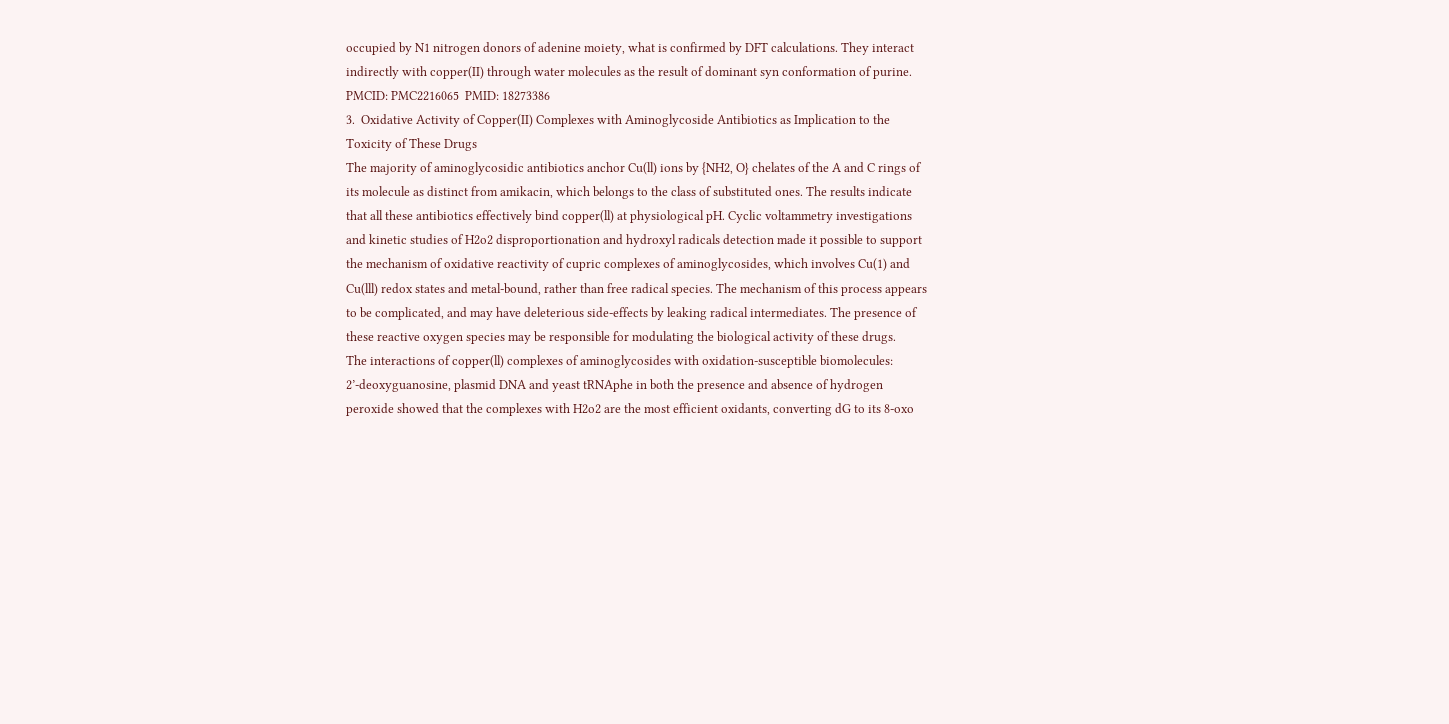occupied by N1 nitrogen donors of adenine moiety, what is confirmed by DFT calculations. They interact indirectly with copper(II) through water molecules as the result of dominant syn conformation of purine.
PMCID: PMC2216065  PMID: 18273386
3.  Oxidative Activity of Copper(II) Complexes with Aminoglycoside Antibiotics as Implication to the Toxicity of These Drugs
The majority of aminoglycosidic antibiotics anchor Cu(ll) ions by {NH2, O} chelates of the A and C rings of its molecule as distinct from amikacin, which belongs to the class of substituted ones. The results indicate that all these antibiotics effectively bind copper(ll) at physiological pH. Cyclic voltammetry investigations and kinetic studies of H2o2 disproportionation and hydroxyl radicals detection made it possible to support the mechanism of oxidative reactivity of cupric complexes of aminoglycosides, which involves Cu(1) and Cu(lll) redox states and metal-bound, rather than free radical species. The mechanism of this process appears to be complicated, and may have deleterious side-effects by leaking radical intermediates. The presence of these reactive oxygen species may be responsible for modulating the biological activity of these drugs.
The interactions of copper(ll) complexes of aminoglycosides with oxidation-susceptible biomolecules: 2’-deoxyguanosine, plasmid DNA and yeast tRNAphe in both the presence and absence of hydrogen peroxide showed that the complexes with H2o2 are the most efficient oxidants, converting dG to its 8-oxo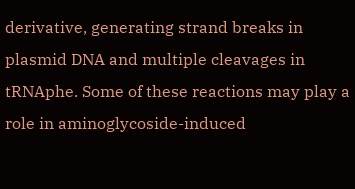derivative, generating strand breaks in plasmid DNA and multiple cleavages in tRNAphe. Some of these reactions may play a role in aminoglycoside-induced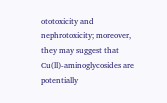ototoxicity and nephrotoxicity; moreover, they may suggest that Cu(ll)-aminoglycosides are potentially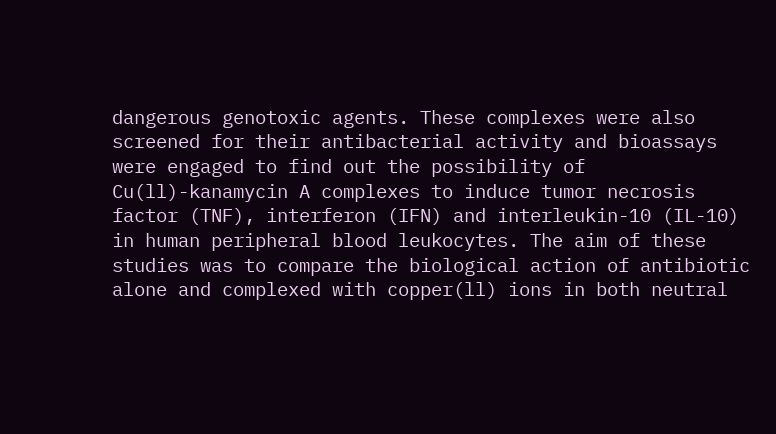dangerous genotoxic agents. These complexes were also screened for their antibacterial activity and bioassays were engaged to find out the possibility of Cu(ll)-kanamycin A complexes to induce tumor necrosis factor (TNF), interferon (IFN) and interleukin-10 (IL-10) in human peripheral blood leukocytes. The aim of these studies was to compare the biological action of antibiotic alone and complexed with copper(ll) ions in both neutral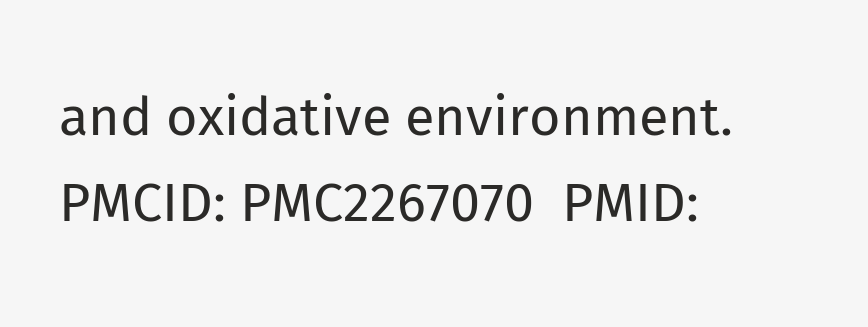and oxidative environment.
PMCID: PMC2267070  PMID: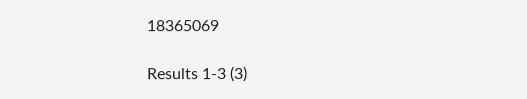18365069

Results 1-3 (3)